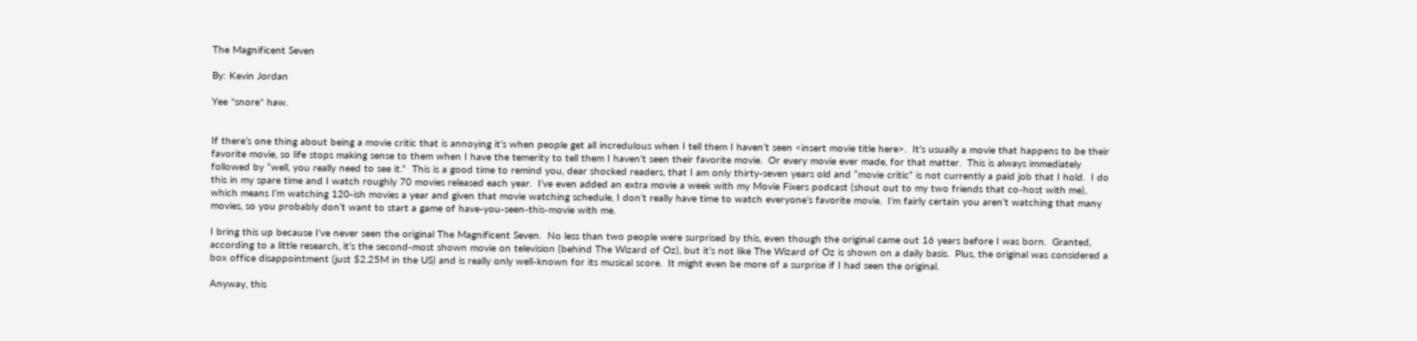The Magnificent Seven

By: Kevin Jordan

Yee *snore* haw.


If there’s one thing about being a movie critic that is annoying it’s when people get all incredulous when I tell them I haven’t seen <insert movie title here>.  It’s usually a movie that happens to be their favorite movie, so life stops making sense to them when I have the temerity to tell them I haven’t seen their favorite movie.  Or every movie ever made, for that matter.  This is always immediately followed by “well, you really need to see it.”  This is a good time to remind you, dear shocked readers, that I am only thirty-seven years old and “movie critic” is not currently a paid job that I hold.  I do this in my spare time and I watch roughly 70 movies released each year.  I’ve even added an extra movie a week with my Movie Fixers podcast (shout out to my two friends that co-host with me), which means I’m watching 120-ish movies a year and given that movie watching schedule, I don’t really have time to watch everyone’s favorite movie.  I’m fairly certain you aren’t watching that many movies, so you probably don’t want to start a game of have-you-seen-this-movie with me.

I bring this up because I’ve never seen the original The Magnificent Seven.  No less than two people were surprised by this, even though the original came out 16 years before I was born.  Granted, according to a little research, it’s the second-most shown movie on television (behind The Wizard of Oz), but it’s not like The Wizard of Oz is shown on a daily basis.  Plus, the original was considered a box office disappointment (just $2.25M in the US) and is really only well-known for its musical score.  It might even be more of a surprise if I had seen the original.

Anyway, this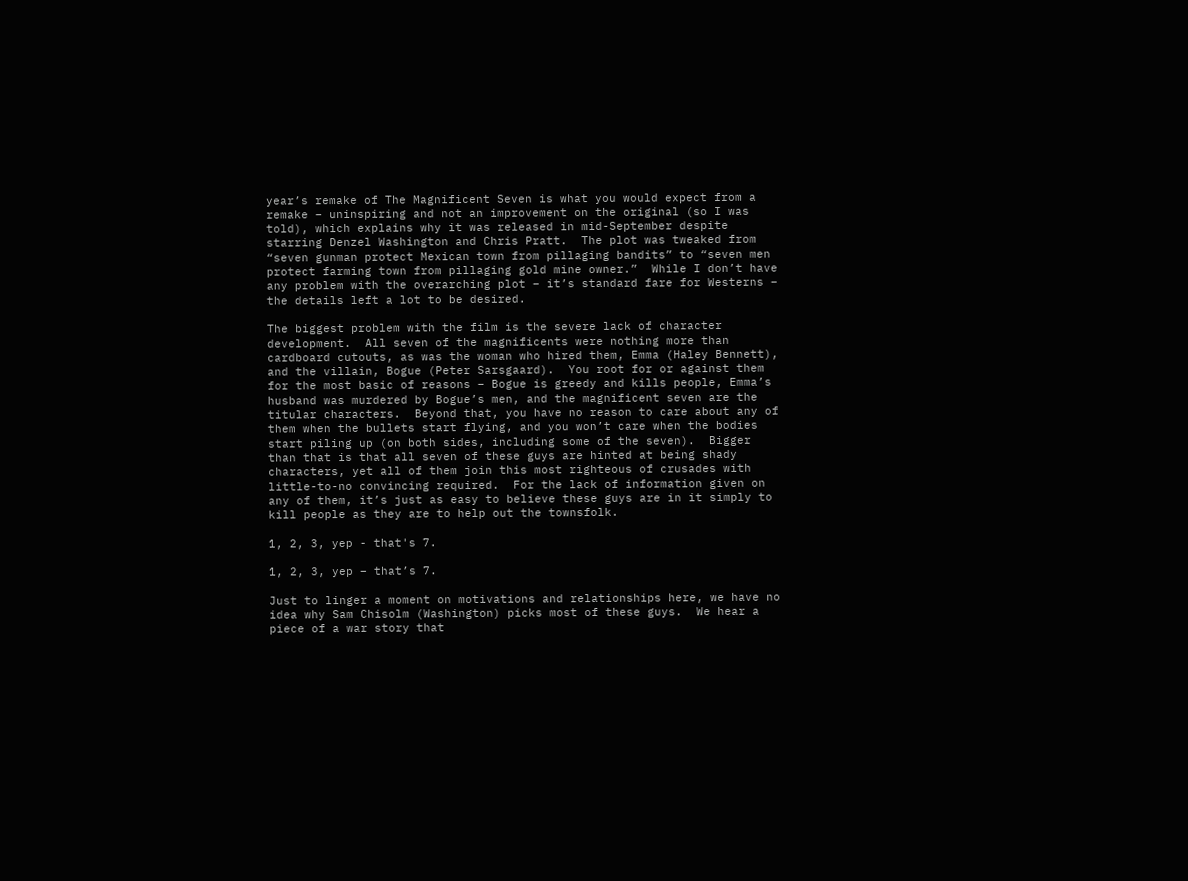year’s remake of The Magnificent Seven is what you would expect from a remake – uninspiring and not an improvement on the original (so I was told), which explains why it was released in mid-September despite starring Denzel Washington and Chris Pratt.  The plot was tweaked from “seven gunman protect Mexican town from pillaging bandits” to “seven men protect farming town from pillaging gold mine owner.”  While I don’t have any problem with the overarching plot – it’s standard fare for Westerns – the details left a lot to be desired.

The biggest problem with the film is the severe lack of character development.  All seven of the magnificents were nothing more than cardboard cutouts, as was the woman who hired them, Emma (Haley Bennett), and the villain, Bogue (Peter Sarsgaard).  You root for or against them for the most basic of reasons – Bogue is greedy and kills people, Emma’s husband was murdered by Bogue’s men, and the magnificent seven are the titular characters.  Beyond that, you have no reason to care about any of them when the bullets start flying, and you won’t care when the bodies start piling up (on both sides, including some of the seven).  Bigger than that is that all seven of these guys are hinted at being shady characters, yet all of them join this most righteous of crusades with little-to-no convincing required.  For the lack of information given on any of them, it’s just as easy to believe these guys are in it simply to kill people as they are to help out the townsfolk.

1, 2, 3, yep - that's 7.

1, 2, 3, yep – that’s 7.

Just to linger a moment on motivations and relationships here, we have no idea why Sam Chisolm (Washington) picks most of these guys.  We hear a piece of a war story that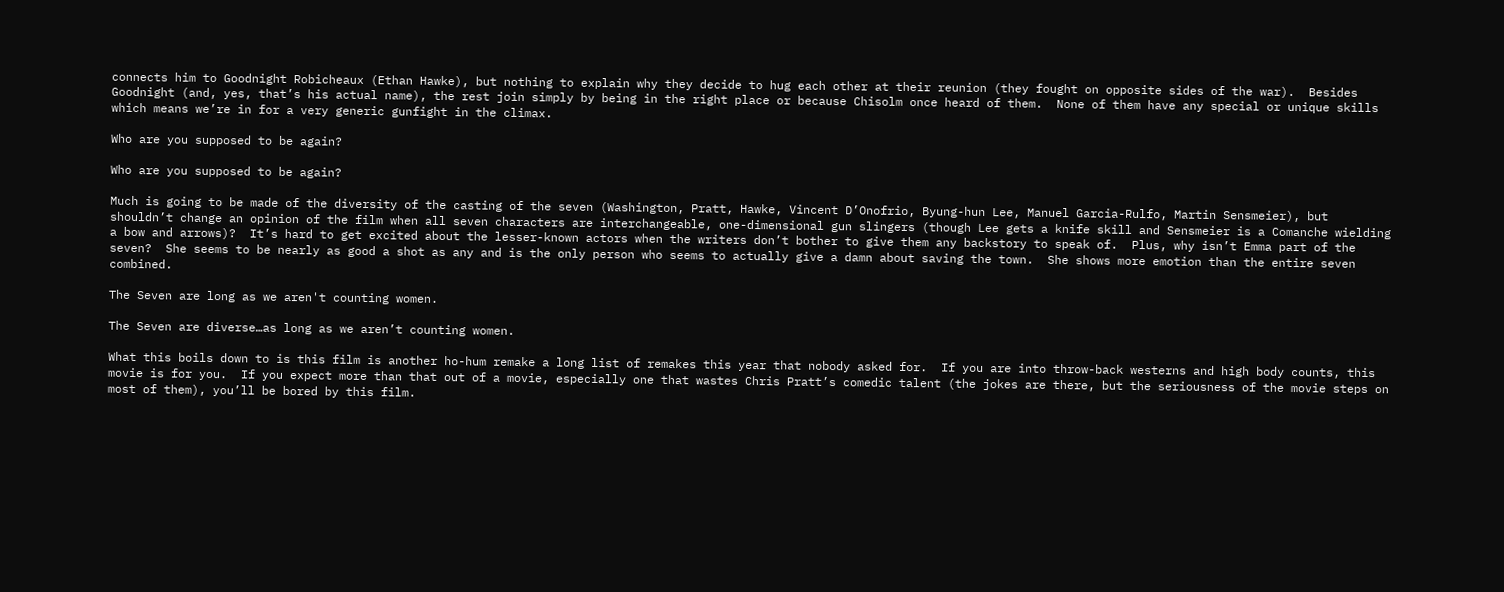connects him to Goodnight Robicheaux (Ethan Hawke), but nothing to explain why they decide to hug each other at their reunion (they fought on opposite sides of the war).  Besides Goodnight (and, yes, that’s his actual name), the rest join simply by being in the right place or because Chisolm once heard of them.  None of them have any special or unique skills which means we’re in for a very generic gunfight in the climax.

Who are you supposed to be again?

Who are you supposed to be again?

Much is going to be made of the diversity of the casting of the seven (Washington, Pratt, Hawke, Vincent D’Onofrio, Byung-hun Lee, Manuel Garcia-Rulfo, Martin Sensmeier), but shouldn’t change an opinion of the film when all seven characters are interchangeable, one-dimensional gun slingers (though Lee gets a knife skill and Sensmeier is a Comanche wielding a bow and arrows)?  It’s hard to get excited about the lesser-known actors when the writers don’t bother to give them any backstory to speak of.  Plus, why isn’t Emma part of the seven?  She seems to be nearly as good a shot as any and is the only person who seems to actually give a damn about saving the town.  She shows more emotion than the entire seven combined.

The Seven are long as we aren't counting women.

The Seven are diverse…as long as we aren’t counting women.

What this boils down to is this film is another ho-hum remake a long list of remakes this year that nobody asked for.  If you are into throw-back westerns and high body counts, this movie is for you.  If you expect more than that out of a movie, especially one that wastes Chris Pratt’s comedic talent (the jokes are there, but the seriousness of the movie steps on most of them), you’ll be bored by this film.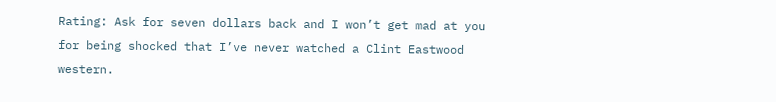Rating: Ask for seven dollars back and I won’t get mad at you for being shocked that I’ve never watched a Clint Eastwood western.